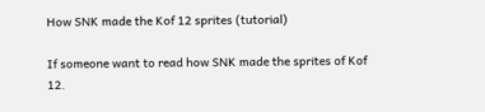How SNK made the Kof 12 sprites (tutorial)

If someone want to read how SNK made the sprites of Kof 12.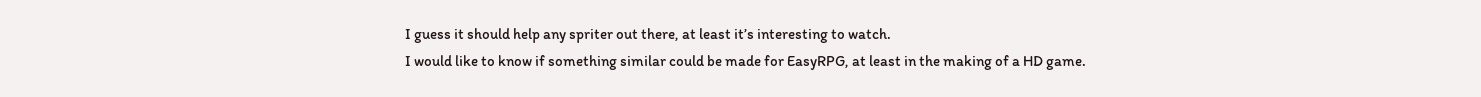I guess it should help any spriter out there, at least it’s interesting to watch.
I would like to know if something similar could be made for EasyRPG, at least in the making of a HD game.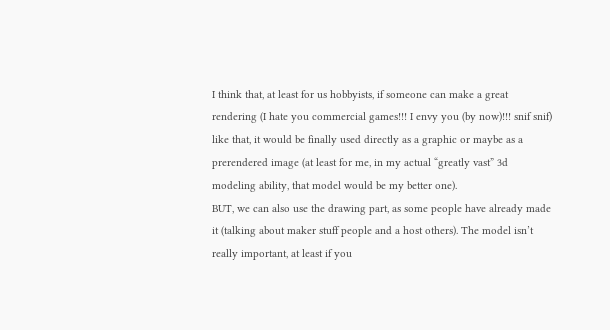I think that, at least for us hobbyists, if someone can make a great rendering (I hate you commercial games!!! I envy you (by now)!!! snif snif) like that, it would be finally used directly as a graphic or maybe as a prerendered image (at least for me, in my actual “greatly vast” 3d modeling ability, that model would be my better one).
BUT, we can also use the drawing part, as some people have already made it (talking about maker stuff people and a host others). The model isn’t really important, at least if you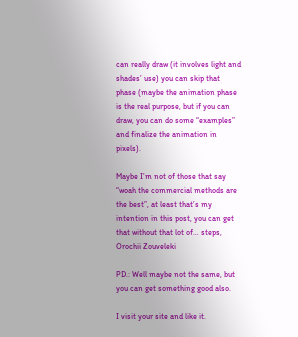can really draw (it involves light and shades’ use) you can skip that phase (maybe the animation phase is the real purpose, but if you can draw, you can do some “examples” and finalize the animation in pixels).

Maybe I’m not of those that say “woah the commercial methods are the best”, at least that’s my intention in this post, you can get that without that lot of… steps,
Orochii Zouveleki

PD.: Well maybe not the same, but you can get something good also.

I visit your site and like it.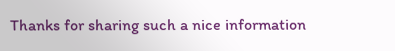Thanks for sharing such a nice information